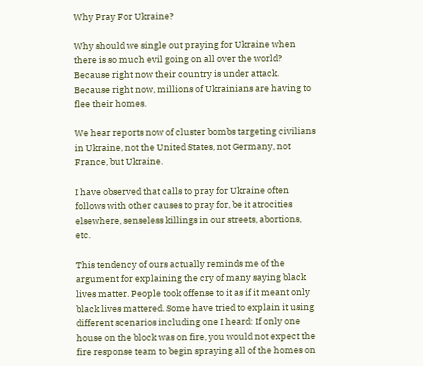Why Pray For Ukraine?

Why should we single out praying for Ukraine when there is so much evil going on all over the world? Because right now their country is under attack. Because right now, millions of Ukrainians are having to flee their homes.

We hear reports now of cluster bombs targeting civilians in Ukraine, not the United States, not Germany, not France, but Ukraine.

I have observed that calls to pray for Ukraine often follows with other causes to pray for, be it atrocities elsewhere, senseless killings in our streets, abortions, etc.

This tendency of ours actually reminds me of the argument for explaining the cry of many saying black lives matter. People took offense to it as if it meant only black lives mattered. Some have tried to explain it using different scenarios including one I heard: If only one house on the block was on fire, you would not expect the fire response team to begin spraying all of the homes on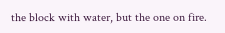the block with water, but the one on fire.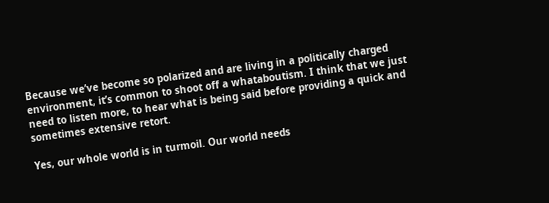Because we’ve become so polarized and are living in a politically charged environment, it’s common to shoot off a whataboutism. I think that we just need to listen more, to hear what is being said before providing a quick and sometimes extensive retort.

Yes, our whole world is in turmoil. Our world needs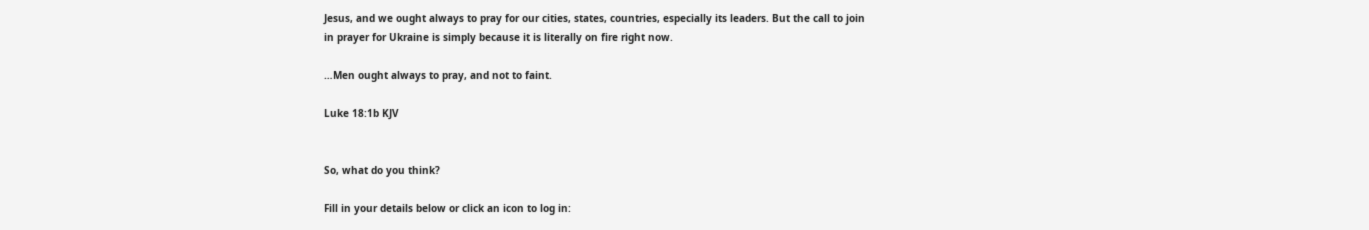Jesus, and we ought always to pray for our cities, states, countries, especially its leaders. But the call to join in prayer for Ukraine is simply because it is literally on fire right now.

…Men ought always to pray, and not to faint.

Luke 18:1b KJV


So, what do you think?

Fill in your details below or click an icon to log in: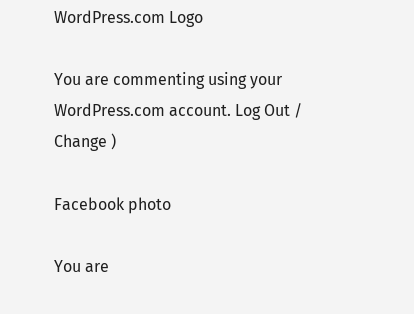WordPress.com Logo

You are commenting using your WordPress.com account. Log Out /  Change )

Facebook photo

You are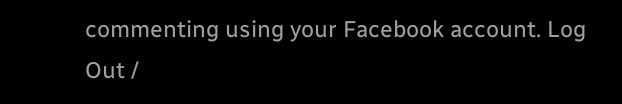commenting using your Facebook account. Log Out /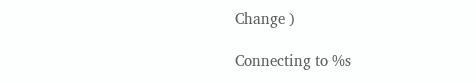Change )

Connecting to %s